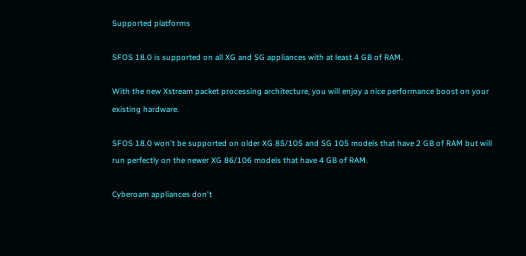Supported platforms

SFOS 18.0 is supported on all XG and SG appliances with at least 4 GB of RAM.

With the new Xstream packet processing architecture, you will enjoy a nice performance boost on your existing hardware.

SFOS 18.0 won't be supported on older XG 85/105 and SG 105 models that have 2 GB of RAM but will run perfectly on the newer XG 86/106 models that have 4 GB of RAM.

Cyberoam appliances don't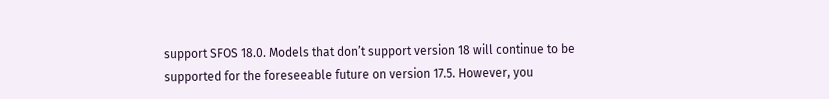support SFOS 18.0. Models that don’t support version 18 will continue to be supported for the foreseeable future on version 17.5. However, you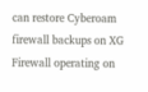can restore Cyberoam firewall backups on XG Firewall operating on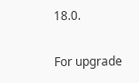18.0.

For upgrade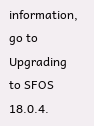information, go to Upgrading to SFOS 18.0.4.